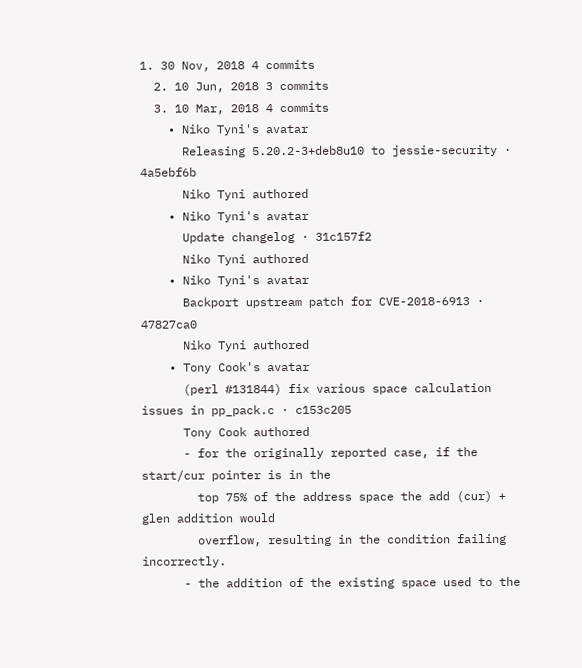1. 30 Nov, 2018 4 commits
  2. 10 Jun, 2018 3 commits
  3. 10 Mar, 2018 4 commits
    • Niko Tyni's avatar
      Releasing 5.20.2-3+deb8u10 to jessie-security · 4a5ebf6b
      Niko Tyni authored
    • Niko Tyni's avatar
      Update changelog · 31c157f2
      Niko Tyni authored
    • Niko Tyni's avatar
      Backport upstream patch for CVE-2018-6913 · 47827ca0
      Niko Tyni authored
    • Tony Cook's avatar
      (perl #131844) fix various space calculation issues in pp_pack.c · c153c205
      Tony Cook authored
      - for the originally reported case, if the start/cur pointer is in the
        top 75% of the address space the add (cur) + glen addition would
        overflow, resulting in the condition failing incorrectly.
      - the addition of the existing space used to the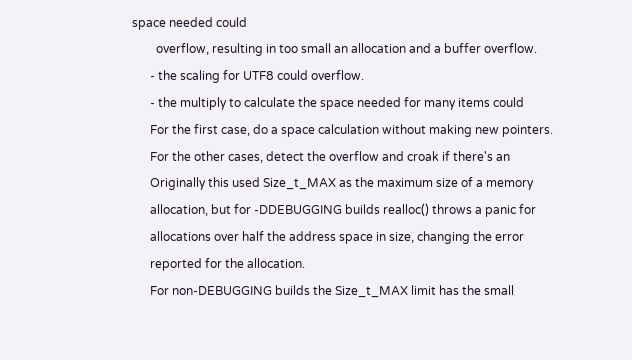space needed could
        overflow, resulting in too small an allocation and a buffer overflow.
      - the scaling for UTF8 could overflow.
      - the multiply to calculate the space needed for many items could
      For the first case, do a space calculation without making new pointers.
      For the other cases, detect the overflow and croak if there's an
      Originally this used Size_t_MAX as the maximum size of a memory
      allocation, but for -DDEBUGGING builds realloc() throws a panic for
      allocations over half the address space in size, changing the error
      reported for the allocation.
      For non-DEBUGGING builds the Size_t_MAX limit has the small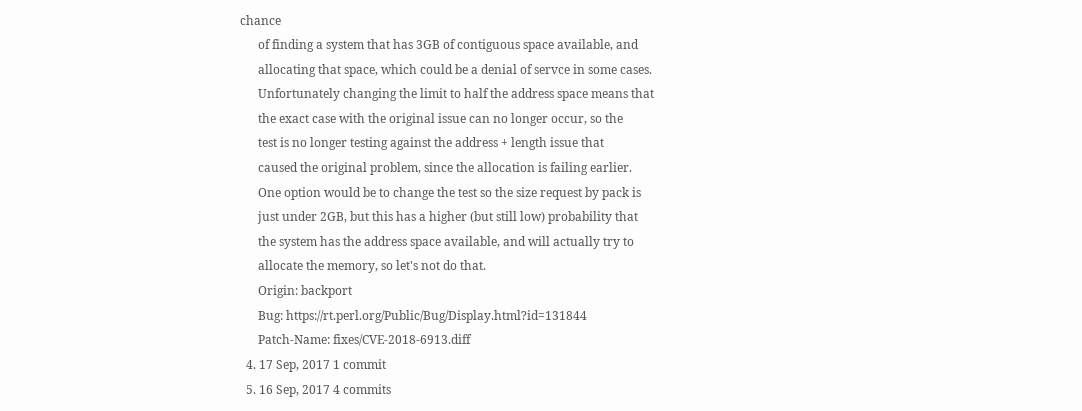chance
      of finding a system that has 3GB of contiguous space available, and
      allocating that space, which could be a denial of servce in some cases.
      Unfortunately changing the limit to half the address space means that
      the exact case with the original issue can no longer occur, so the
      test is no longer testing against the address + length issue that
      caused the original problem, since the allocation is failing earlier.
      One option would be to change the test so the size request by pack is
      just under 2GB, but this has a higher (but still low) probability that
      the system has the address space available, and will actually try to
      allocate the memory, so let's not do that.
      Origin: backport
      Bug: https://rt.perl.org/Public/Bug/Display.html?id=131844
      Patch-Name: fixes/CVE-2018-6913.diff
  4. 17 Sep, 2017 1 commit
  5. 16 Sep, 2017 4 commits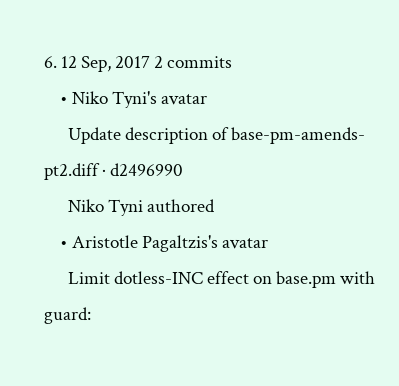6. 12 Sep, 2017 2 commits
    • Niko Tyni's avatar
      Update description of base-pm-amends-pt2.diff · d2496990
      Niko Tyni authored
    • Aristotle Pagaltzis's avatar
      Limit dotless-INC effect on base.pm with guard: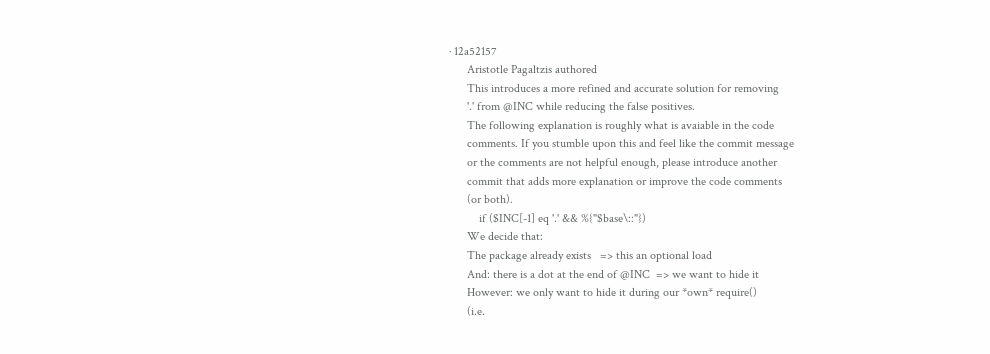· 12a52157
      Aristotle Pagaltzis authored
      This introduces a more refined and accurate solution for removing
      '.' from @INC while reducing the false positives.
      The following explanation is roughly what is avaiable in the code
      comments. If you stumble upon this and feel like the commit message
      or the comments are not helpful enough, please introduce another
      commit that adds more explanation or improve the code comments
      (or both).
          if ($INC[-1] eq '.' && %{"$base\::"})
      We decide that:
      The package already exists   => this an optional load
      And: there is a dot at the end of @INC  => we want to hide it
      However: we only want to hide it during our *own* require()
      (i.e.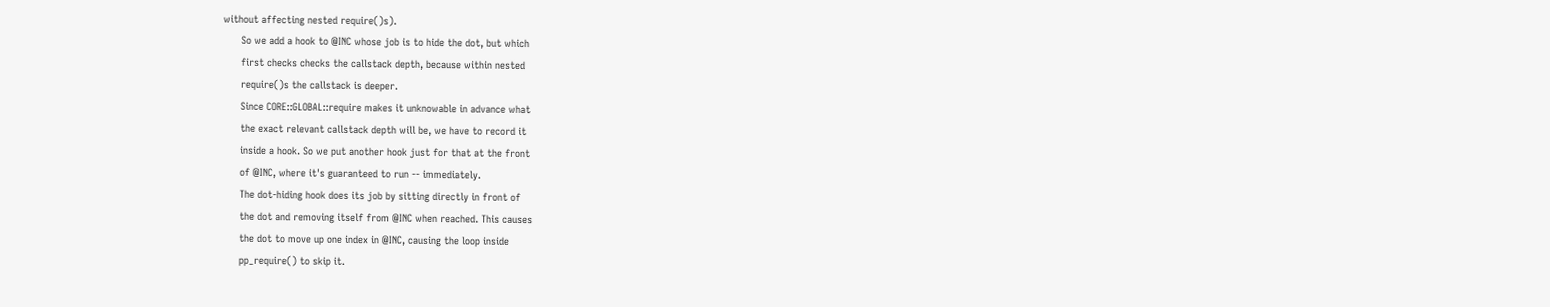without affecting nested require()s).
      So we add a hook to @INC whose job is to hide the dot, but which
      first checks checks the callstack depth, because within nested
      require()s the callstack is deeper.
      Since CORE::GLOBAL::require makes it unknowable in advance what
      the exact relevant callstack depth will be, we have to record it
      inside a hook. So we put another hook just for that at the front
      of @INC, where it's guaranteed to run -- immediately.
      The dot-hiding hook does its job by sitting directly in front of
      the dot and removing itself from @INC when reached. This causes
      the dot to move up one index in @INC, causing the loop inside
      pp_require() to skip it.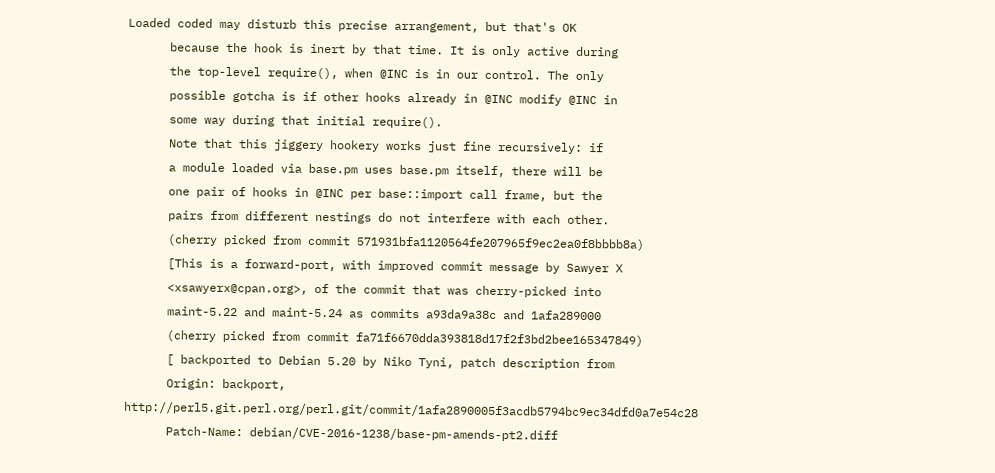Loaded coded may disturb this precise arrangement, but that's OK
      because the hook is inert by that time. It is only active during
      the top-level require(), when @INC is in our control. The only
      possible gotcha is if other hooks already in @INC modify @INC in
      some way during that initial require().
      Note that this jiggery hookery works just fine recursively: if
      a module loaded via base.pm uses base.pm itself, there will be
      one pair of hooks in @INC per base::import call frame, but the
      pairs from different nestings do not interfere with each other.
      (cherry picked from commit 571931bfa1120564fe207965f9ec2ea0f8bbbb8a)
      [This is a forward-port, with improved commit message by Sawyer X
      <xsawyerx@cpan.org>, of the commit that was cherry-picked into
      maint-5.22 and maint-5.24 as commits a93da9a38c and 1afa289000
      (cherry picked from commit fa71f6670dda393818d17f2f3bd2bee165347849)
      [ backported to Debian 5.20 by Niko Tyni, patch description from
      Origin: backport, http://perl5.git.perl.org/perl.git/commit/1afa2890005f3acdb5794bc9ec34dfd0a7e54c28
      Patch-Name: debian/CVE-2016-1238/base-pm-amends-pt2.diff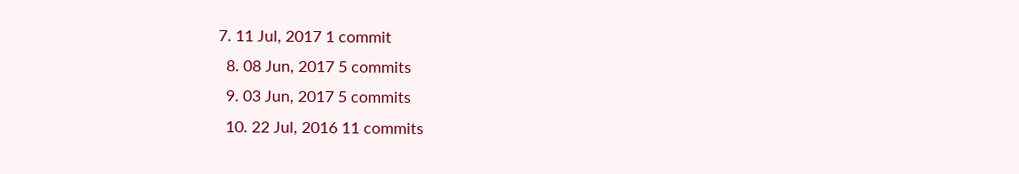7. 11 Jul, 2017 1 commit
  8. 08 Jun, 2017 5 commits
  9. 03 Jun, 2017 5 commits
  10. 22 Jul, 2016 11 commits